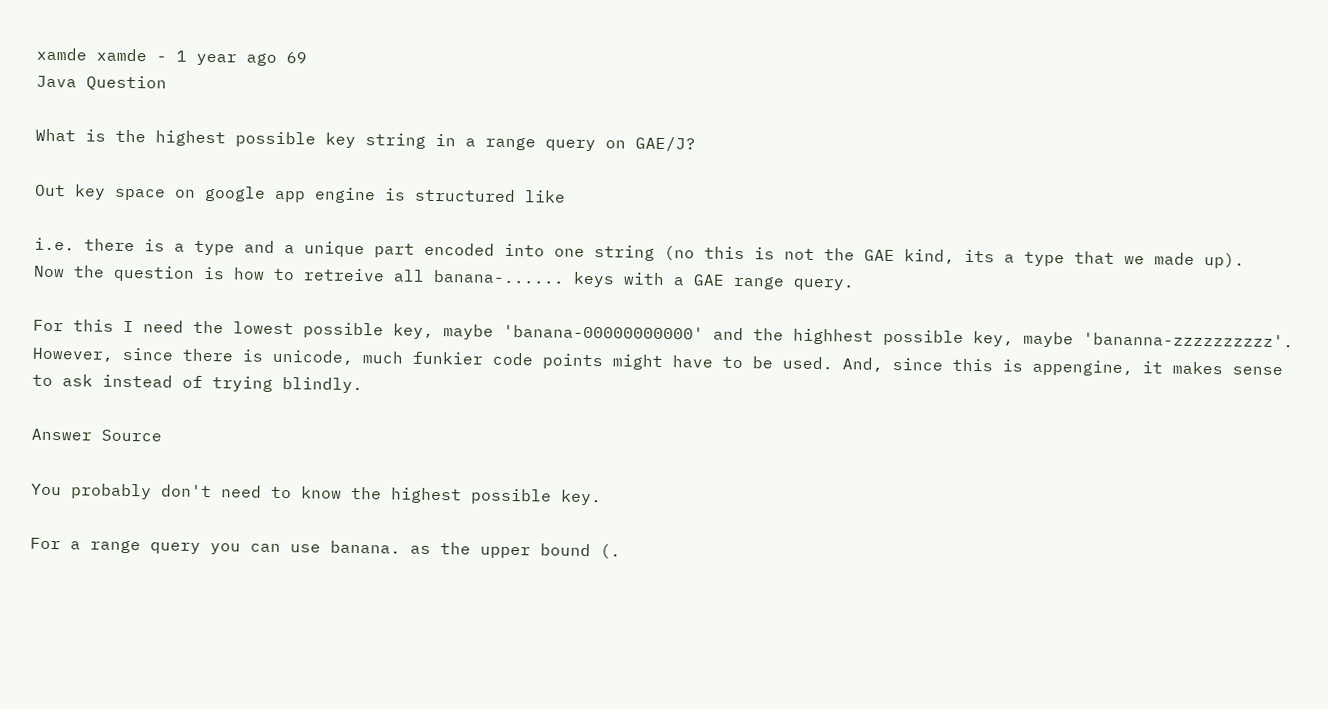xamde xamde - 1 year ago 69
Java Question

What is the highest possible key string in a range query on GAE/J?

Out key space on google app engine is structured like

i.e. there is a type and a unique part encoded into one string (no this is not the GAE kind, its a type that we made up).
Now the question is how to retreive all banana-...... keys with a GAE range query.

For this I need the lowest possible key, maybe 'banana-00000000000' and the highhest possible key, maybe 'bananna-zzzzzzzzzz'. However, since there is unicode, much funkier code points might have to be used. And, since this is appengine, it makes sense to ask instead of trying blindly.

Answer Source

You probably don't need to know the highest possible key.

For a range query you can use banana. as the upper bound (.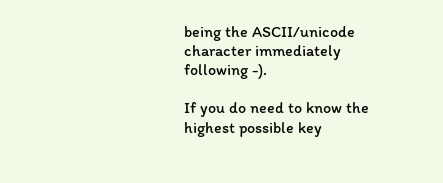being the ASCII/unicode character immediately following -).

If you do need to know the highest possible key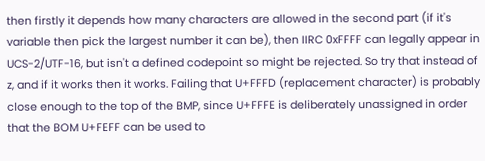then firstly it depends how many characters are allowed in the second part (if it's variable then pick the largest number it can be), then IIRC 0xFFFF can legally appear in UCS-2/UTF-16, but isn't a defined codepoint so might be rejected. So try that instead of z, and if it works then it works. Failing that U+FFFD (replacement character) is probably close enough to the top of the BMP, since U+FFFE is deliberately unassigned in order that the BOM U+FEFF can be used to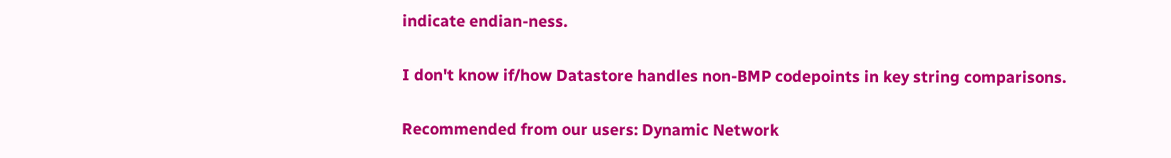indicate endian-ness.

I don't know if/how Datastore handles non-BMP codepoints in key string comparisons.

Recommended from our users: Dynamic Network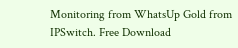Monitoring from WhatsUp Gold from IPSwitch. Free Download